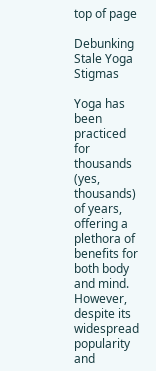top of page

Debunking Stale Yoga Stigmas

Yoga has been practiced for thousands (yes, thousands) of years, offering a plethora of benefits for both body and mind. However, despite its widespread popularity and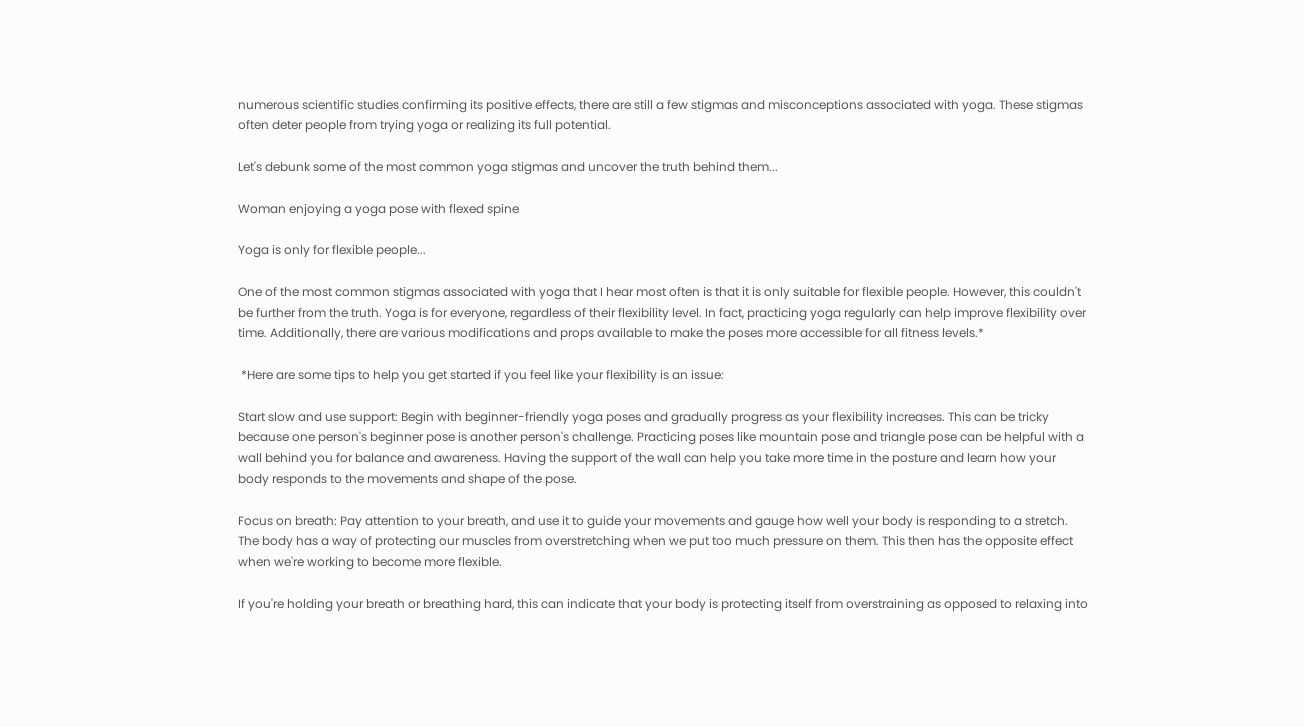numerous scientific studies confirming its positive effects, there are still a few stigmas and misconceptions associated with yoga. These stigmas often deter people from trying yoga or realizing its full potential.

Let's debunk some of the most common yoga stigmas and uncover the truth behind them...

Woman enjoying a yoga pose with flexed spine

Yoga is only for flexible people...

One of the most common stigmas associated with yoga that I hear most often is that it is only suitable for flexible people. However, this couldn't be further from the truth. Yoga is for everyone, regardless of their flexibility level. In fact, practicing yoga regularly can help improve flexibility over time. Additionally, there are various modifications and props available to make the poses more accessible for all fitness levels.*

 *Here are some tips to help you get started if you feel like your flexibility is an issue:

Start slow and use support: Begin with beginner-friendly yoga poses and gradually progress as your flexibility increases. This can be tricky because one person's beginner pose is another person's challenge. Practicing poses like mountain pose and triangle pose can be helpful with a wall behind you for balance and awareness. Having the support of the wall can help you take more time in the posture and learn how your body responds to the movements and shape of the pose.

Focus on breath: Pay attention to your breath, and use it to guide your movements and gauge how well your body is responding to a stretch. The body has a way of protecting our muscles from overstretching when we put too much pressure on them. This then has the opposite effect when we're working to become more flexible.

If you're holding your breath or breathing hard, this can indicate that your body is protecting itself from overstraining as opposed to relaxing into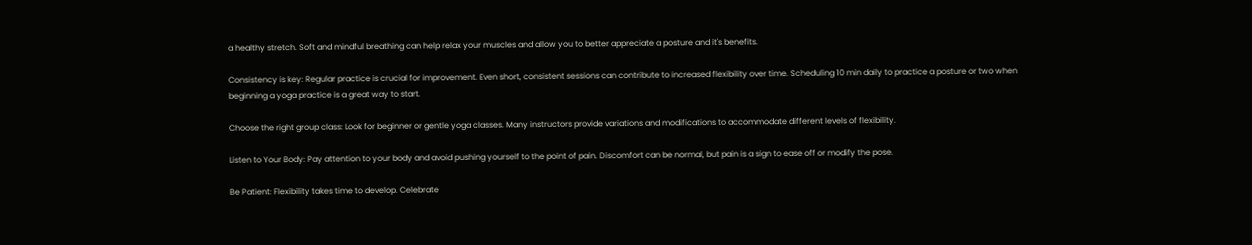a healthy stretch. Soft and mindful breathing can help relax your muscles and allow you to better appreciate a posture and it's benefits.

Consistency is key: Regular practice is crucial for improvement. Even short, consistent sessions can contribute to increased flexibility over time. Scheduling 10 min daily to practice a posture or two when beginning a yoga practice is a great way to start.

Choose the right group class: Look for beginner or gentle yoga classes. Many instructors provide variations and modifications to accommodate different levels of flexibility.

Listen to Your Body: Pay attention to your body and avoid pushing yourself to the point of pain. Discomfort can be normal, but pain is a sign to ease off or modify the pose.

Be Patient: Flexibility takes time to develop. Celebrate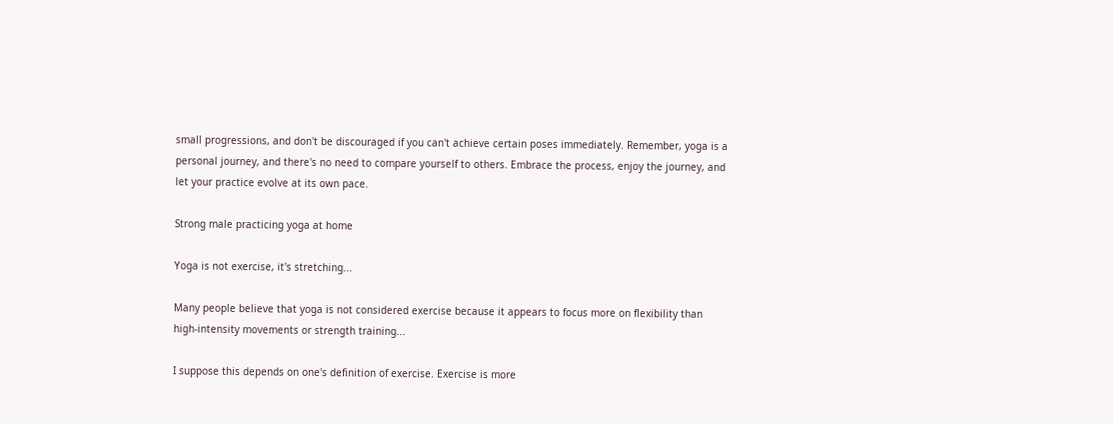small progressions, and don't be discouraged if you can't achieve certain poses immediately. Remember, yoga is a personal journey, and there's no need to compare yourself to others. Embrace the process, enjoy the journey, and let your practice evolve at its own pace.

Strong male practicing yoga at home

Yoga is not exercise, it's stretching...

Many people believe that yoga is not considered exercise because it appears to focus more on flexibility than high-intensity movements or strength training...

I suppose this depends on one's definition of exercise. Exercise is more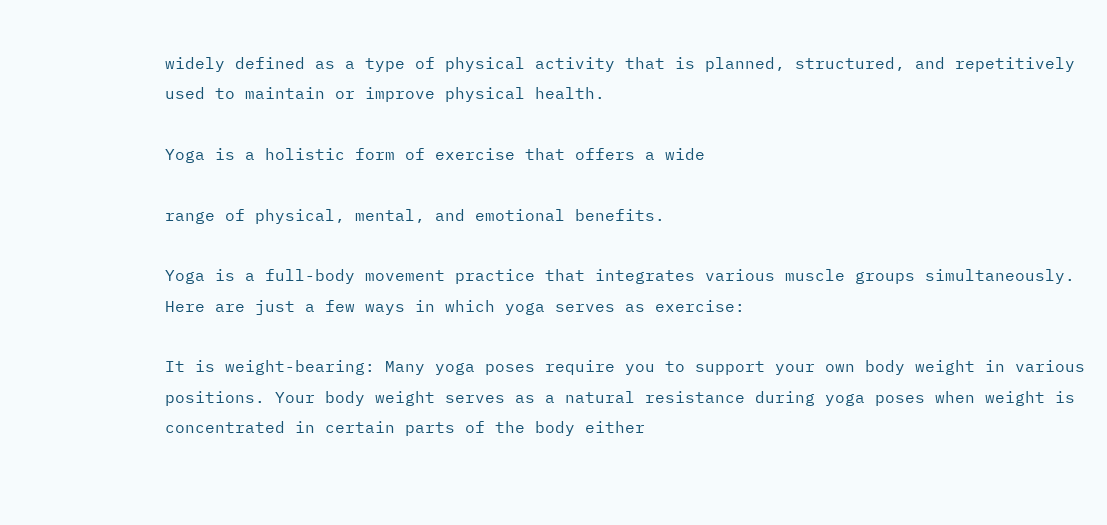widely defined as a type of physical activity that is planned, structured, and repetitively used to maintain or improve physical health.

Yoga is a holistic form of exercise that offers a wide

range of physical, mental, and emotional benefits.

Yoga is a full-body movement practice that integrates various muscle groups simultaneously. Here are just a few ways in which yoga serves as exercise:

It is weight-bearing: Many yoga poses require you to support your own body weight in various positions. Your body weight serves as a natural resistance during yoga poses when weight is concentrated in certain parts of the body either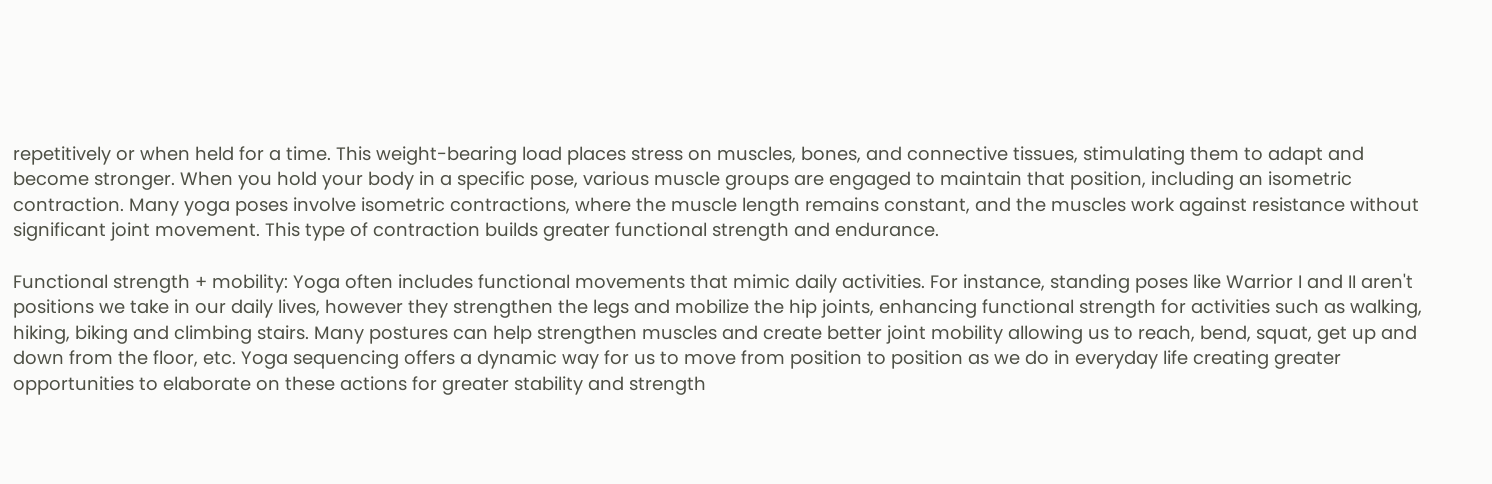repetitively or when held for a time. This weight-bearing load places stress on muscles, bones, and connective tissues, stimulating them to adapt and become stronger. When you hold your body in a specific pose, various muscle groups are engaged to maintain that position, including an isometric contraction. Many yoga poses involve isometric contractions, where the muscle length remains constant, and the muscles work against resistance without significant joint movement. This type of contraction builds greater functional strength and endurance.

Functional strength + mobility: Yoga often includes functional movements that mimic daily activities. For instance, standing poses like Warrior I and II aren't positions we take in our daily lives, however they strengthen the legs and mobilize the hip joints, enhancing functional strength for activities such as walking, hiking, biking and climbing stairs. Many postures can help strengthen muscles and create better joint mobility allowing us to reach, bend, squat, get up and down from the floor, etc. Yoga sequencing offers a dynamic way for us to move from position to position as we do in everyday life creating greater opportunities to elaborate on these actions for greater stability and strength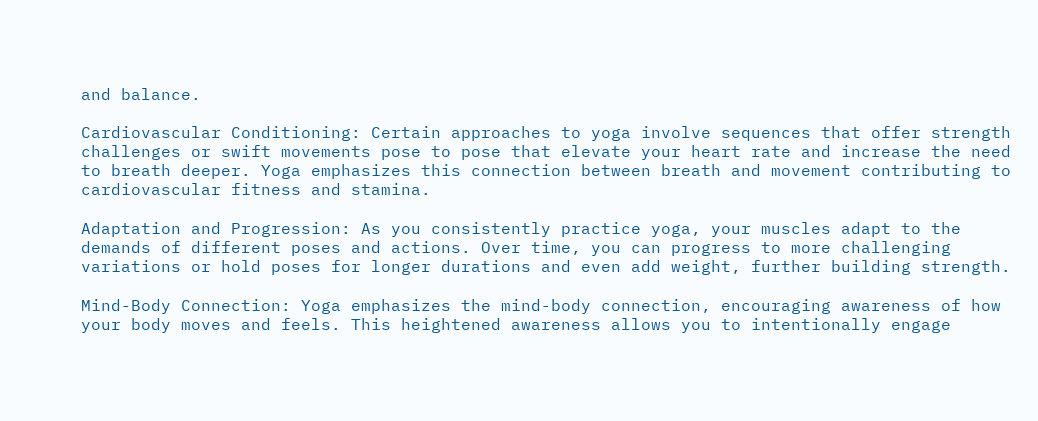and balance.

Cardiovascular Conditioning: Certain approaches to yoga involve sequences that offer strength challenges or swift movements pose to pose that elevate your heart rate and increase the need to breath deeper. Yoga emphasizes this connection between breath and movement contributing to cardiovascular fitness and stamina.

Adaptation and Progression: As you consistently practice yoga, your muscles adapt to the demands of different poses and actions. Over time, you can progress to more challenging variations or hold poses for longer durations and even add weight, further building strength.

Mind-Body Connection: Yoga emphasizes the mind-body connection, encouraging awareness of how your body moves and feels. This heightened awareness allows you to intentionally engage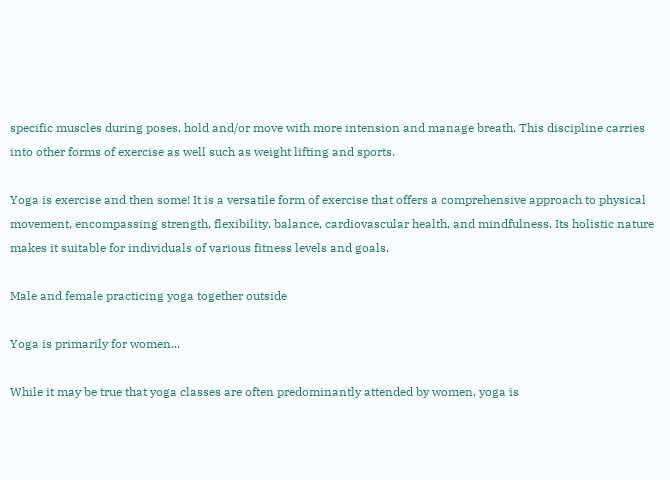specific muscles during poses, hold and/or move with more intension and manage breath. This discipline carries into other forms of exercise as well such as weight lifting and sports.

Yoga is exercise and then some! It is a versatile form of exercise that offers a comprehensive approach to physical movement, encompassing strength, flexibility, balance, cardiovascular health, and mindfulness. Its holistic nature makes it suitable for individuals of various fitness levels and goals.

Male and female practicing yoga together outside

Yoga is primarily for women...

While it may be true that yoga classes are often predominantly attended by women, yoga is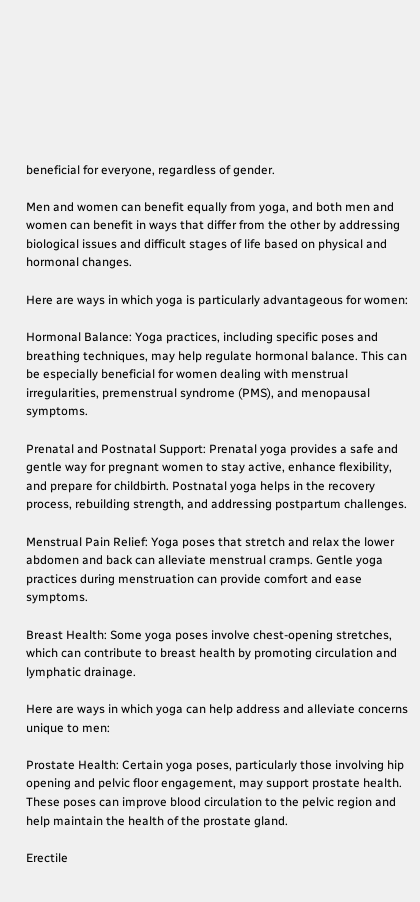beneficial for everyone, regardless of gender.

Men and women can benefit equally from yoga, and both men and women can benefit in ways that differ from the other by addressing biological issues and difficult stages of life based on physical and hormonal changes.

Here are ways in which yoga is particularly advantageous for women:

Hormonal Balance: Yoga practices, including specific poses and breathing techniques, may help regulate hormonal balance. This can be especially beneficial for women dealing with menstrual irregularities, premenstrual syndrome (PMS), and menopausal symptoms.

Prenatal and Postnatal Support: Prenatal yoga provides a safe and gentle way for pregnant women to stay active, enhance flexibility, and prepare for childbirth. Postnatal yoga helps in the recovery process, rebuilding strength, and addressing postpartum challenges.

Menstrual Pain Relief: Yoga poses that stretch and relax the lower abdomen and back can alleviate menstrual cramps. Gentle yoga practices during menstruation can provide comfort and ease symptoms.

Breast Health: Some yoga poses involve chest-opening stretches, which can contribute to breast health by promoting circulation and lymphatic drainage.

Here are ways in which yoga can help address and alleviate concerns unique to men:

Prostate Health: Certain yoga poses, particularly those involving hip opening and pelvic floor engagement, may support prostate health. These poses can improve blood circulation to the pelvic region and help maintain the health of the prostate gland.

Erectile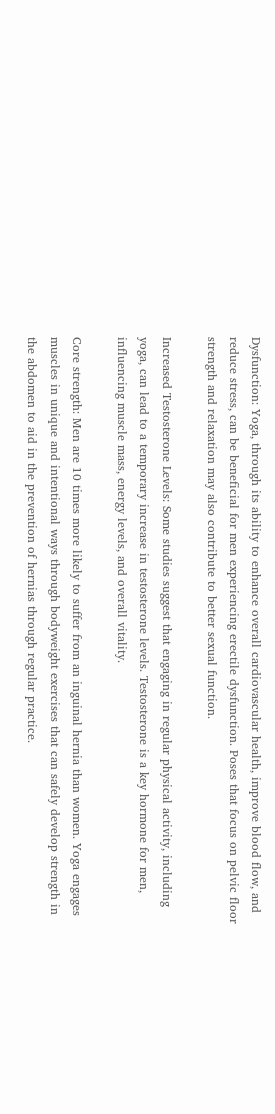Dysfunction: Yoga, through its ability to enhance overall cardiovascular health, improve blood flow, and reduce stress, can be beneficial for men experiencing erectile dysfunction. Poses that focus on pelvic floor strength and relaxation may also contribute to better sexual function.

Increased Testosterone Levels: Some studies suggest that engaging in regular physical activity, including yoga, can lead to a temporary increase in testosterone levels. Testosterone is a key hormone for men, influencing muscle mass, energy levels, and overall vitality.

Core strength: Men are 10 times more likely to suffer from an inguinal hernia than women. Yoga engages muscles in unique and intentional ways through bodyweight exercises that can safely develop strength in the abdomen to aid in the prevention of hernias through regular practice.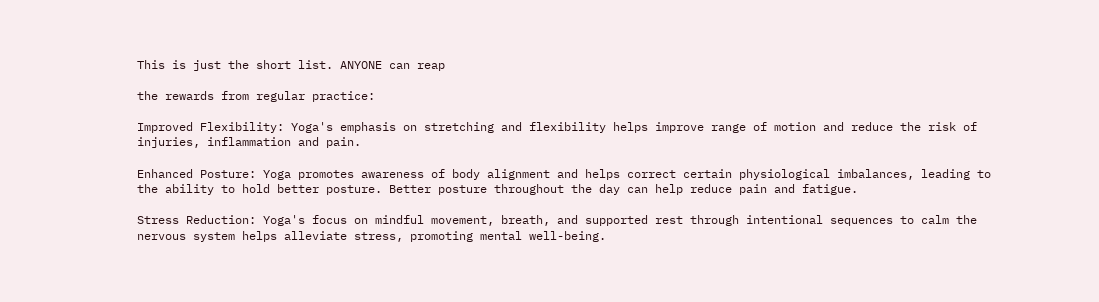This is just the short list. ANYONE can reap

the rewards from regular practice:

Improved Flexibility: Yoga's emphasis on stretching and flexibility helps improve range of motion and reduce the risk of injuries, inflammation and pain.

Enhanced Posture: Yoga promotes awareness of body alignment and helps correct certain physiological imbalances, leading to the ability to hold better posture. Better posture throughout the day can help reduce pain and fatigue.

Stress Reduction: Yoga's focus on mindful movement, breath, and supported rest through intentional sequences to calm the nervous system helps alleviate stress, promoting mental well-being.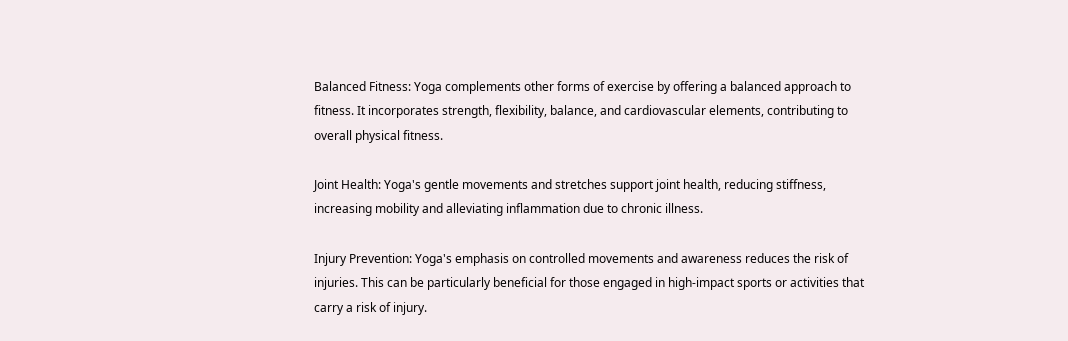Balanced Fitness: Yoga complements other forms of exercise by offering a balanced approach to fitness. It incorporates strength, flexibility, balance, and cardiovascular elements, contributing to overall physical fitness.

Joint Health: Yoga's gentle movements and stretches support joint health, reducing stiffness, increasing mobility and alleviating inflammation due to chronic illness.

Injury Prevention: Yoga's emphasis on controlled movements and awareness reduces the risk of injuries. This can be particularly beneficial for those engaged in high-impact sports or activities that carry a risk of injury.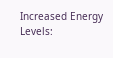Increased Energy Levels: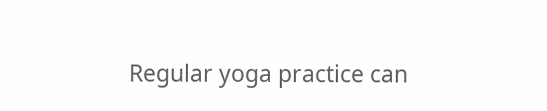Regular yoga practice can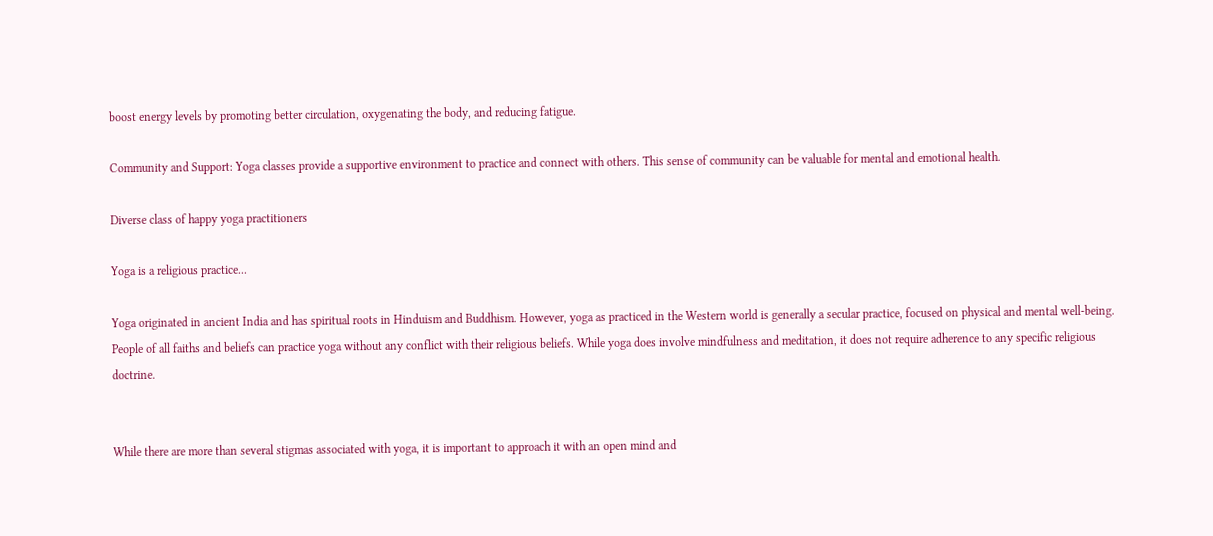boost energy levels by promoting better circulation, oxygenating the body, and reducing fatigue.

Community and Support: Yoga classes provide a supportive environment to practice and connect with others. This sense of community can be valuable for mental and emotional health.

Diverse class of happy yoga practitioners

Yoga is a religious practice...

Yoga originated in ancient India and has spiritual roots in Hinduism and Buddhism. However, yoga as practiced in the Western world is generally a secular practice, focused on physical and mental well-being. People of all faiths and beliefs can practice yoga without any conflict with their religious beliefs. While yoga does involve mindfulness and meditation, it does not require adherence to any specific religious doctrine.


While there are more than several stigmas associated with yoga, it is important to approach it with an open mind and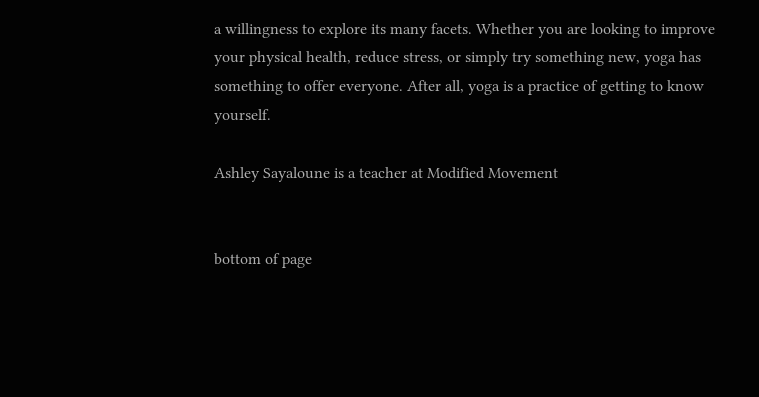a willingness to explore its many facets. Whether you are looking to improve your physical health, reduce stress, or simply try something new, yoga has something to offer everyone. After all, yoga is a practice of getting to know yourself.

Ashley Sayaloune is a teacher at Modified Movement


bottom of page